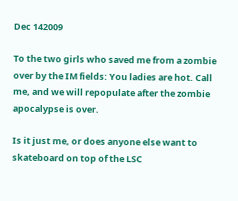Dec 142009

To the two girls who saved me from a zombie over by the IM fields: You ladies are hot. Call me, and we will repopulate after the zombie apocalypse is over.

Is it just me, or does anyone else want to skateboard on top of the LSC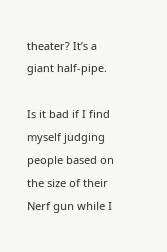theater? It’s a giant half-pipe.

Is it bad if I find myself judging people based on the size of their Nerf gun while I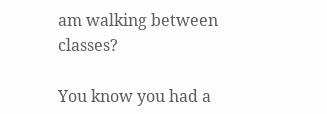am walking between classes?

You know you had a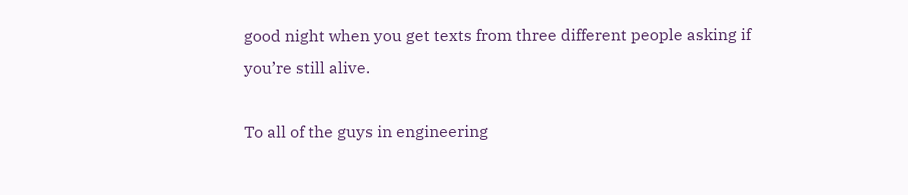good night when you get texts from three different people asking if you’re still alive.

To all of the guys in engineering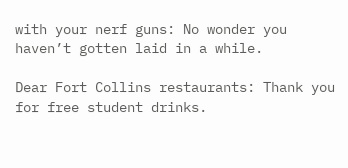with your nerf guns: No wonder you haven’t gotten laid in a while.

Dear Fort Collins restaurants: Thank you for free student drinks.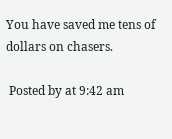You have saved me tens of dollars on chasers.

 Posted by at 9:42 am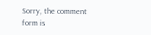Sorry, the comment form is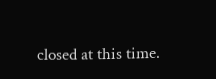closed at this time.